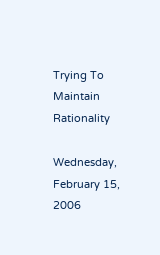Trying To Maintain Rationality

Wednesday, February 15, 2006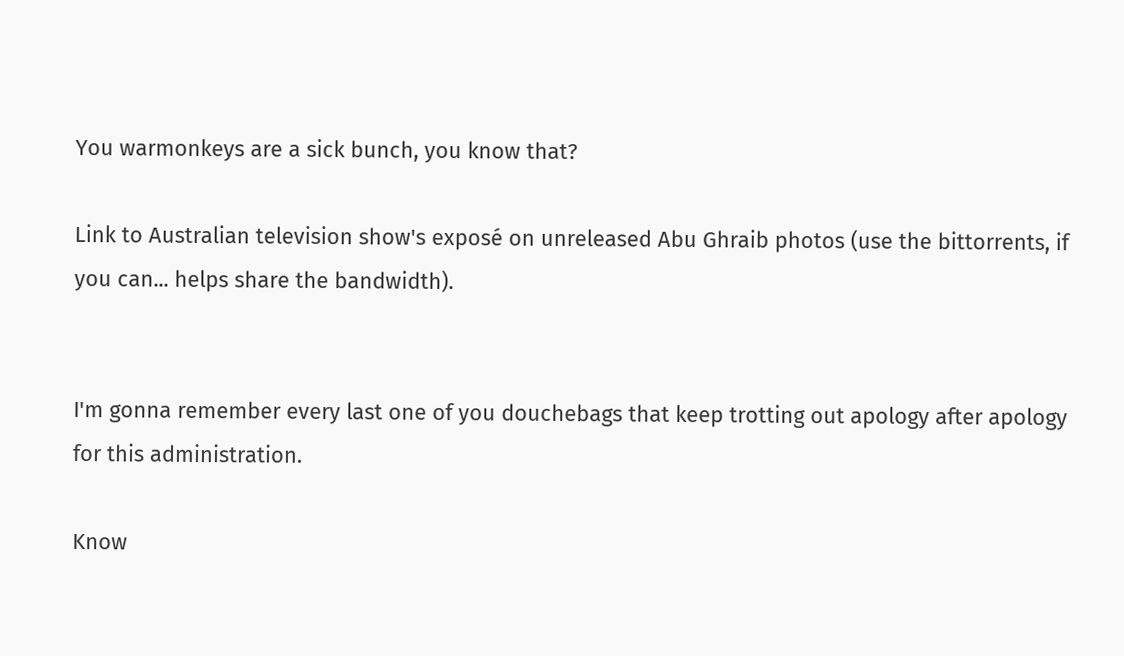You warmonkeys are a sick bunch, you know that?

Link to Australian television show's exposé on unreleased Abu Ghraib photos (use the bittorrents, if you can... helps share the bandwidth).


I'm gonna remember every last one of you douchebags that keep trotting out apology after apology for this administration.

Know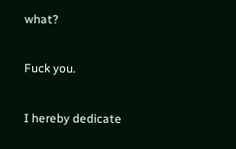what?

Fuck you.

I hereby dedicate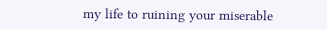my life to ruining your miserable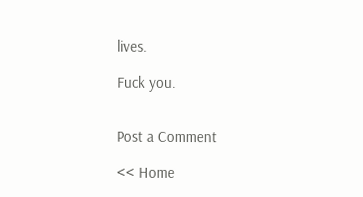lives.

Fuck you.


Post a Comment

<< Home